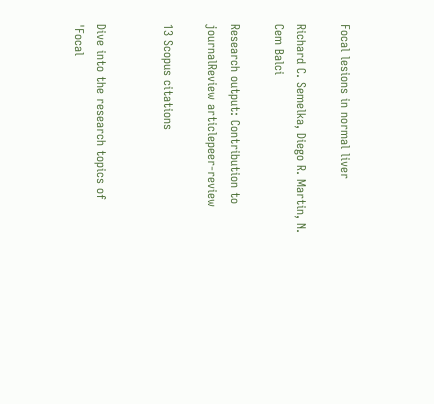Focal lesions in normal liver

Richard C. Semelka, Diego R. Martin, N. Cem Balci

Research output: Contribution to journalReview articlepeer-review

13 Scopus citations


Dive into the research topics of 'Focal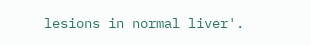lesions in normal liver'.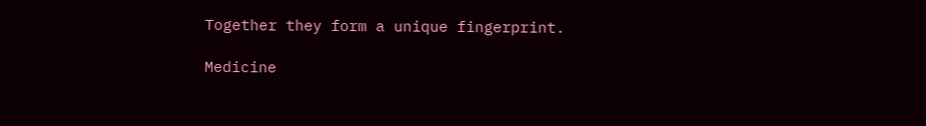Together they form a unique fingerprint.

Medicine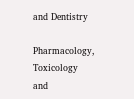and Dentistry

Pharmacology, Toxicology and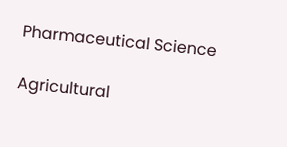Pharmaceutical Science

Agricultural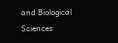and Biological Sciences